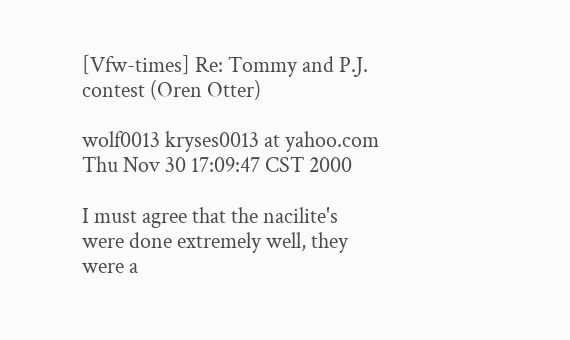[Vfw-times] Re: Tommy and P.J. contest (Oren Otter)

wolf0013 kryses0013 at yahoo.com
Thu Nov 30 17:09:47 CST 2000

I must agree that the nacilite's were done extremely well, they were a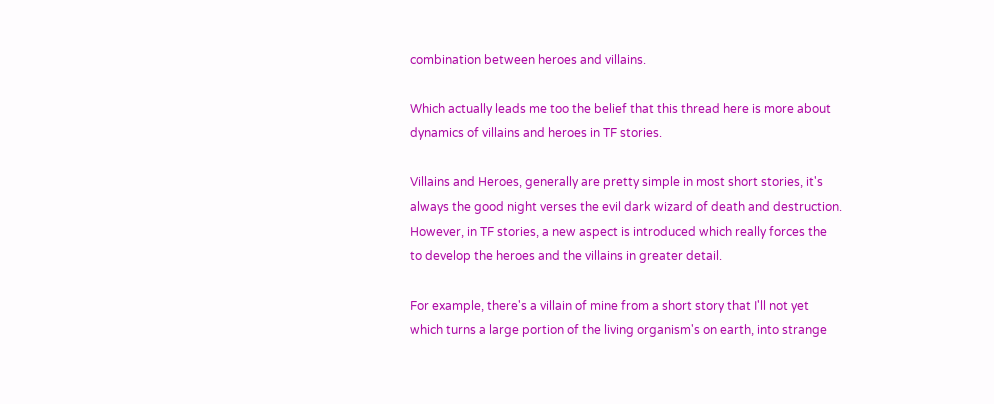combination between heroes and villains.

Which actually leads me too the belief that this thread here is more about
dynamics of villains and heroes in TF stories.

Villains and Heroes, generally are pretty simple in most short stories, it's
always the good night verses the evil dark wizard of death and destruction.
However, in TF stories, a new aspect is introduced which really forces the
to develop the heroes and the villains in greater detail.

For example, there's a villain of mine from a short story that I'll not yet
which turns a large portion of the living organism's on earth, into strange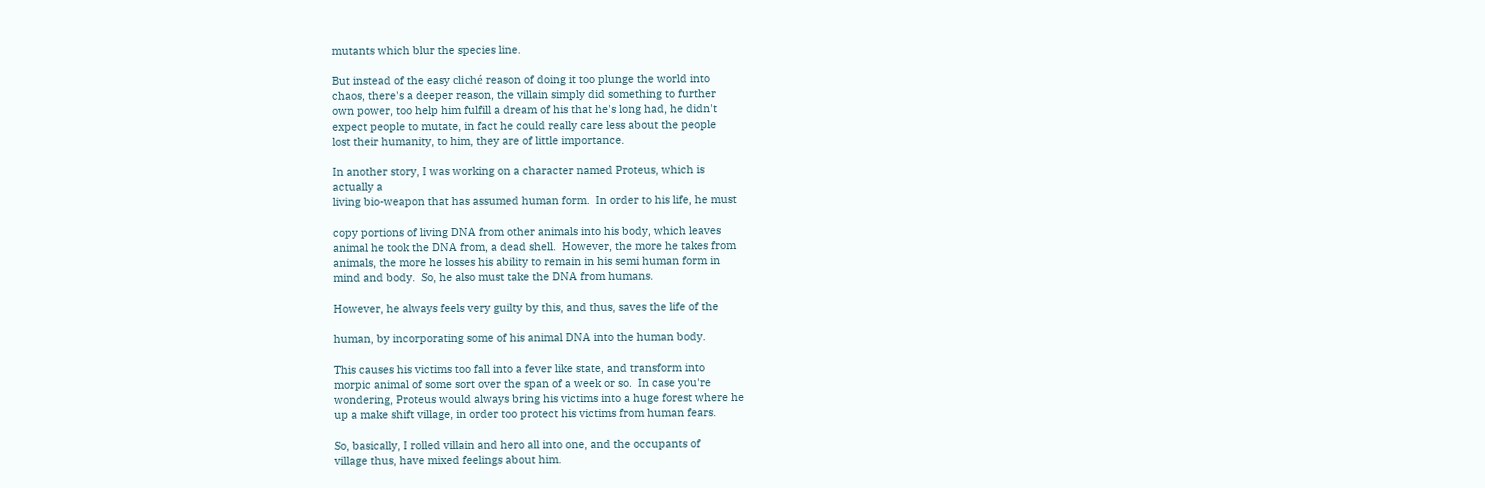mutants which blur the species line.

But instead of the easy cliché reason of doing it too plunge the world into
chaos, there's a deeper reason, the villain simply did something to further
own power, too help him fulfill a dream of his that he's long had, he didn't
expect people to mutate, in fact he could really care less about the people
lost their humanity, to him, they are of little importance.

In another story, I was working on a character named Proteus, which is
actually a
living bio-weapon that has assumed human form.  In order to his life, he must

copy portions of living DNA from other animals into his body, which leaves
animal he took the DNA from, a dead shell.  However, the more he takes from
animals, the more he losses his ability to remain in his semi human form in
mind and body.  So, he also must take the DNA from humans.

However, he always feels very guilty by this, and thus, saves the life of the

human, by incorporating some of his animal DNA into the human body.

This causes his victims too fall into a fever like state, and transform into
morpic animal of some sort over the span of a week or so.  In case you're
wondering, Proteus would always bring his victims into a huge forest where he
up a make shift village, in order too protect his victims from human fears.

So, basically, I rolled villain and hero all into one, and the occupants of
village thus, have mixed feelings about him.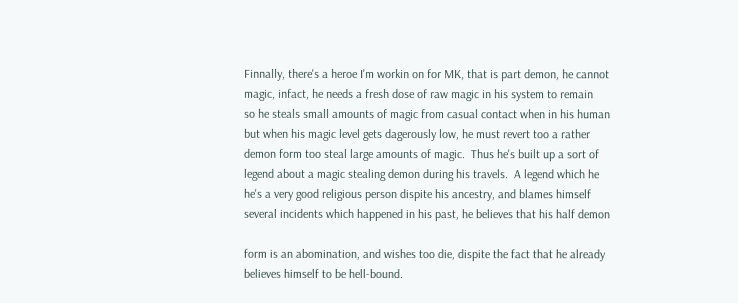Finnally, there's a heroe I'm workin on for MK, that is part demon, he cannot
magic, infact, he needs a fresh dose of raw magic in his system to remain
so he steals small amounts of magic from casual contact when in his human
but when his magic level gets dagerously low, he must revert too a rather
demon form too steal large amounts of magic.  Thus he's built up a sort of
legend about a magic stealing demon during his travels.  A legend which he
he's a very good religious person dispite his ancestry, and blames himself
several incidents which happened in his past, he believes that his half demon

form is an abomination, and wishes too die, dispite the fact that he already
believes himself to be hell-bound.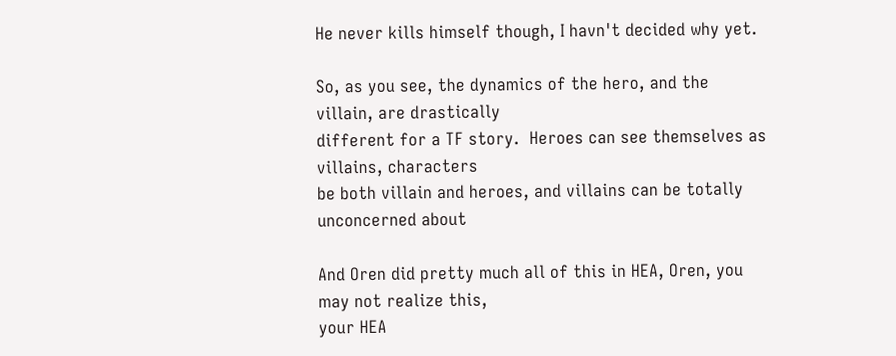He never kills himself though, I havn't decided why yet.

So, as you see, the dynamics of the hero, and the villain, are drastically
different for a TF story.  Heroes can see themselves as villains, characters
be both villain and heroes, and villains can be totally unconcerned about

And Oren did pretty much all of this in HEA, Oren, you may not realize this,
your HEA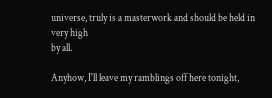universe, truly is a masterwork and should be held in very high
by all.

Anyhow, I'll leave my ramblings off here tonight,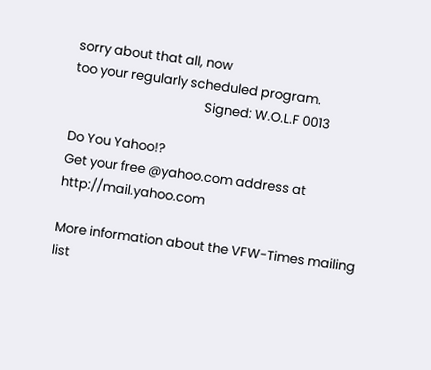sorry about that all, now
too your regularly scheduled program.
                                            Signed: W.O.L.F 0013

Do You Yahoo!?
Get your free @yahoo.com address at http://mail.yahoo.com

More information about the VFW-Times mailing list